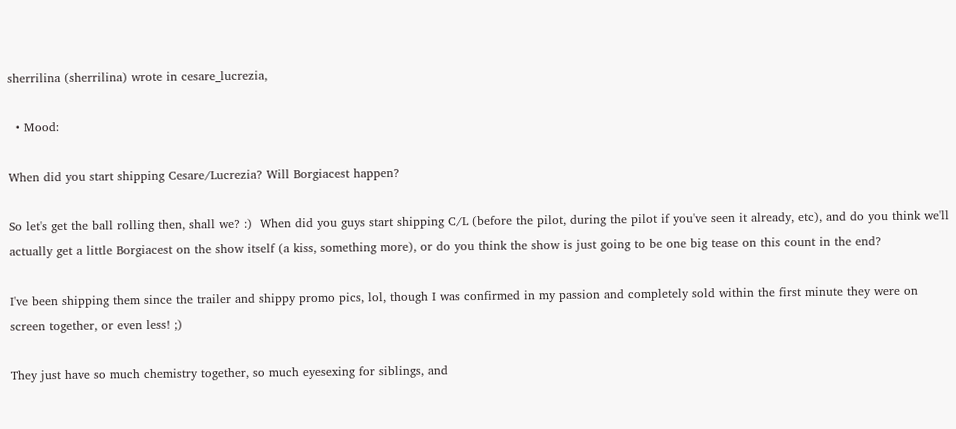sherrilina (sherrilina) wrote in cesare_lucrezia,

  • Mood:

When did you start shipping Cesare/Lucrezia? Will Borgiacest happen?

So let's get the ball rolling then, shall we? :)  When did you guys start shipping C/L (before the pilot, during the pilot if you've seen it already, etc), and do you think we'll actually get a little Borgiacest on the show itself (a kiss, something more), or do you think the show is just going to be one big tease on this count in the end?

I've been shipping them since the trailer and shippy promo pics, lol, though I was confirmed in my passion and completely sold within the first minute they were on screen together, or even less! ;)

They just have so much chemistry together, so much eyesexing for siblings, and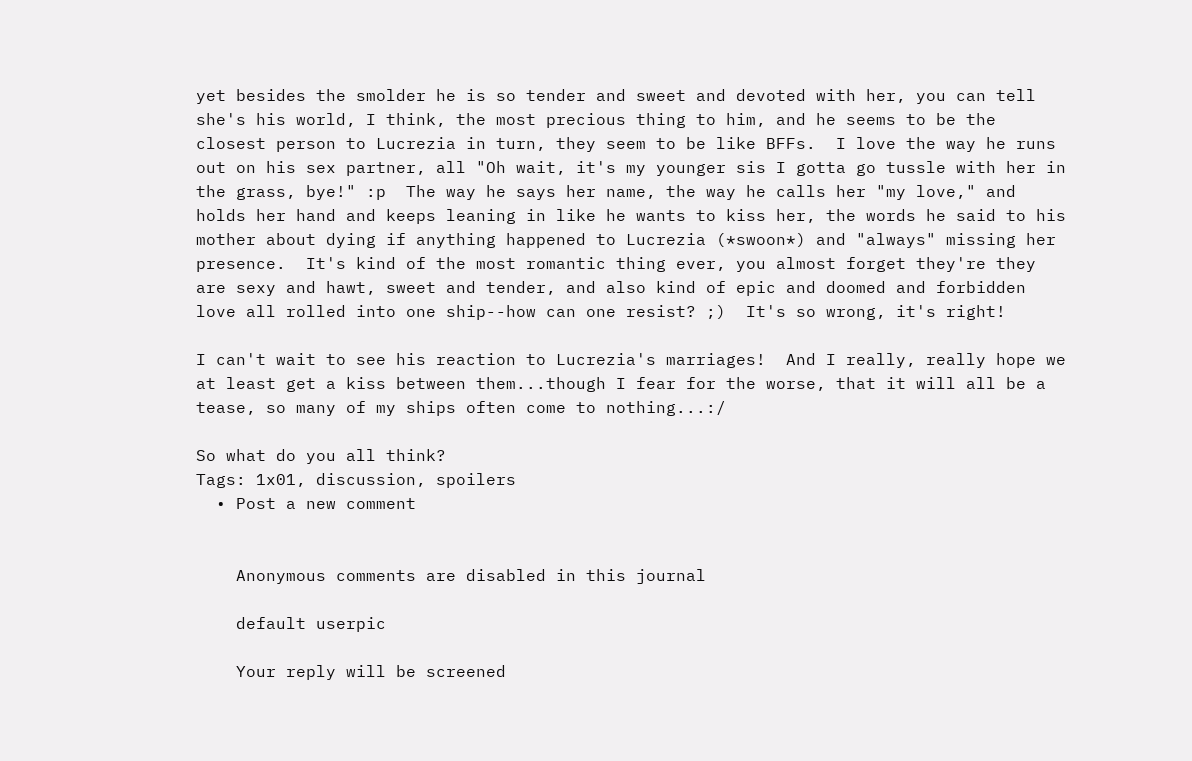yet besides the smolder he is so tender and sweet and devoted with her, you can tell she's his world, I think, the most precious thing to him, and he seems to be the closest person to Lucrezia in turn, they seem to be like BFFs.  I love the way he runs out on his sex partner, all "Oh wait, it's my younger sis I gotta go tussle with her in the grass, bye!" :p  The way he says her name, the way he calls her "my love," and holds her hand and keeps leaning in like he wants to kiss her, the words he said to his mother about dying if anything happened to Lucrezia (*swoon*) and "always" missing her presence.  It's kind of the most romantic thing ever, you almost forget they're they are sexy and hawt, sweet and tender, and also kind of epic and doomed and forbidden love all rolled into one ship--how can one resist? ;)  It's so wrong, it's right!

I can't wait to see his reaction to Lucrezia's marriages!  And I really, really hope we at least get a kiss between them...though I fear for the worse, that it will all be a tease, so many of my ships often come to nothing...:/

So what do you all think?
Tags: 1x01, discussion, spoilers
  • Post a new comment


    Anonymous comments are disabled in this journal

    default userpic

    Your reply will be screened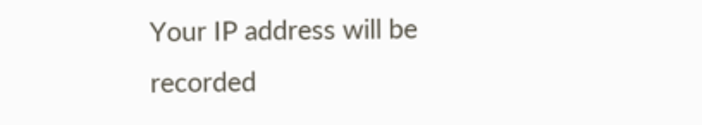Your IP address will be recorded